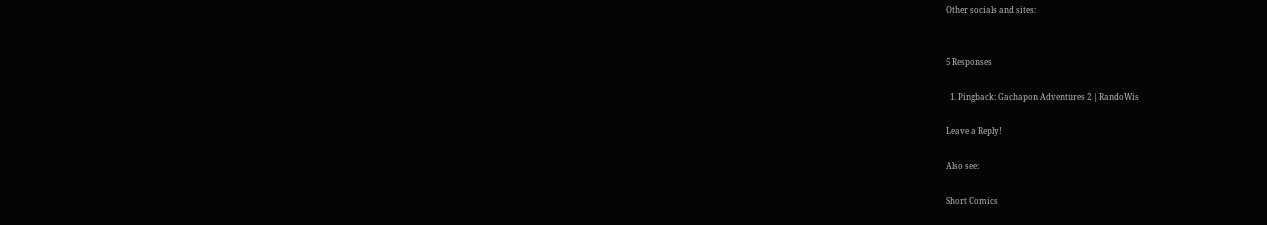Other socials and sites:


5 Responses

  1. Pingback: Gachapon Adventures 2 | RandoWis

Leave a Reply!

Also see:

Short Comics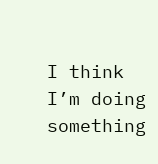I think I’m doing something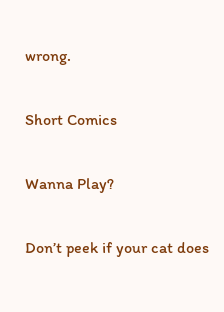wrong.

Short Comics

Wanna Play?

Don’t peek if your cat does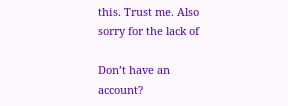this. Trust me. Also sorry for the lack of

Don’t have an account?